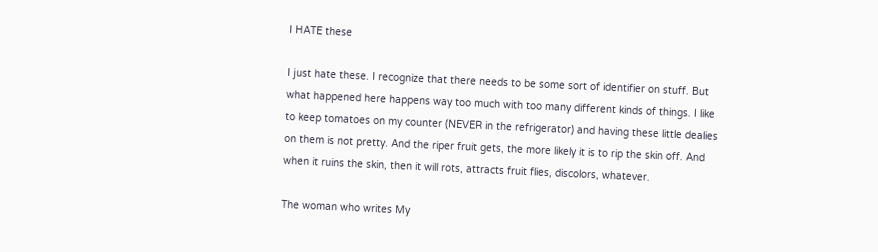I HATE these

I just hate these. I recognize that there needs to be some sort of identifier on stuff. But what happened here happens way too much with too many different kinds of things. I like to keep tomatoes on my counter (NEVER in the refrigerator) and having these little dealies on them is not pretty. And the riper fruit gets, the more likely it is to rip the skin off. And when it ruins the skin, then it will rots, attracts fruit flies, discolors, whatever.

The woman who writes My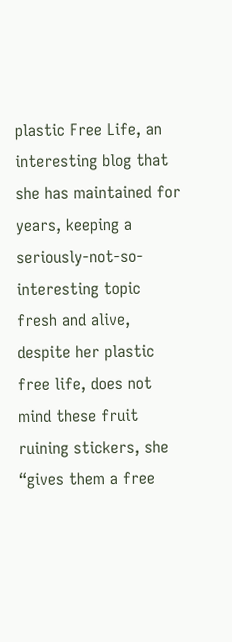plastic Free Life, an interesting blog that she has maintained for years, keeping a seriously-not-so-interesting topic fresh and alive, despite her plastic free life, does not mind these fruit ruining stickers, she “gives them a free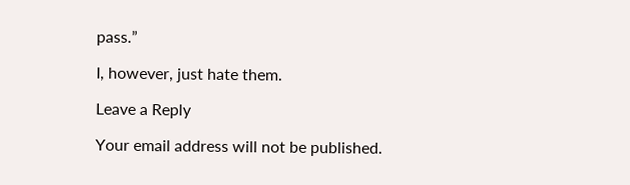pass.”

I, however, just hate them.

Leave a Reply

Your email address will not be published.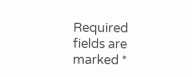Required fields are marked *